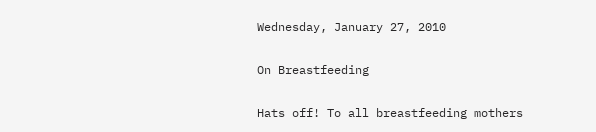Wednesday, January 27, 2010

On Breastfeeding

Hats off! To all breastfeeding mothers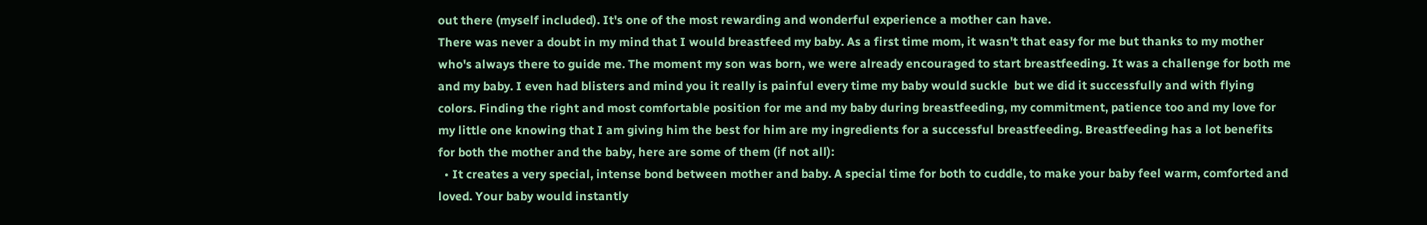out there (myself included). It's one of the most rewarding and wonderful experience a mother can have.
There was never a doubt in my mind that I would breastfeed my baby. As a first time mom, it wasn't that easy for me but thanks to my mother who's always there to guide me. The moment my son was born, we were already encouraged to start breastfeeding. It was a challenge for both me and my baby. I even had blisters and mind you it really is painful every time my baby would suckle  but we did it successfully and with flying colors. Finding the right and most comfortable position for me and my baby during breastfeeding, my commitment, patience too and my love for my little one knowing that I am giving him the best for him are my ingredients for a successful breastfeeding. Breastfeeding has a lot benefits for both the mother and the baby, here are some of them (if not all):
  • It creates a very special, intense bond between mother and baby. A special time for both to cuddle, to make your baby feel warm, comforted and loved. Your baby would instantly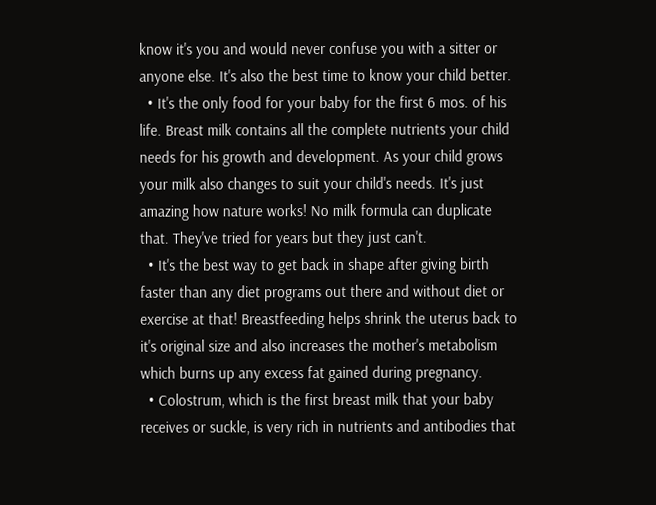know it's you and would never confuse you with a sitter or anyone else. It's also the best time to know your child better.
  • It's the only food for your baby for the first 6 mos. of his life. Breast milk contains all the complete nutrients your child needs for his growth and development. As your child grows your milk also changes to suit your child's needs. It's just amazing how nature works! No milk formula can duplicate that. They've tried for years but they just can't.
  • It's the best way to get back in shape after giving birth faster than any diet programs out there and without diet or exercise at that! Breastfeeding helps shrink the uterus back to it's original size and also increases the mother's metabolism which burns up any excess fat gained during pregnancy.
  • Colostrum, which is the first breast milk that your baby receives or suckle, is very rich in nutrients and antibodies that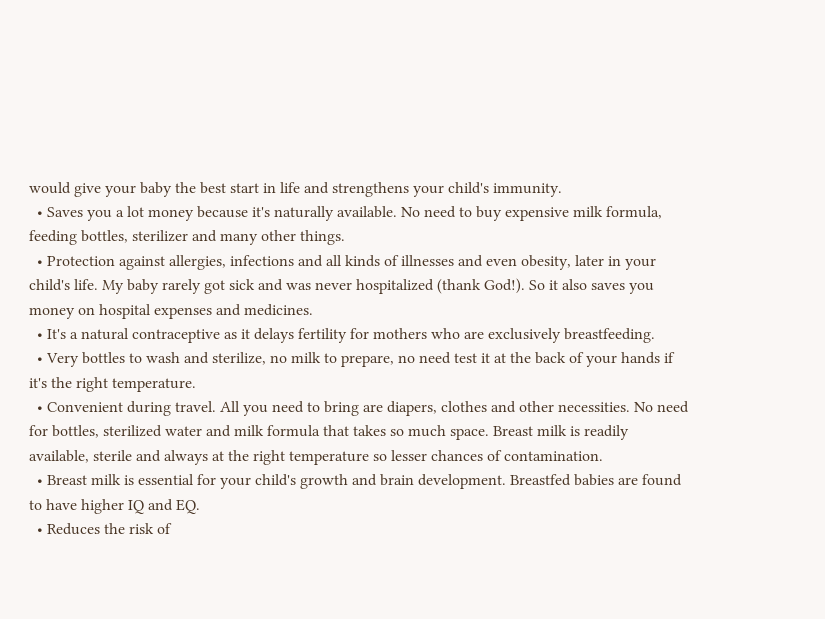would give your baby the best start in life and strengthens your child's immunity.
  • Saves you a lot money because it's naturally available. No need to buy expensive milk formula, feeding bottles, sterilizer and many other things.
  • Protection against allergies, infections and all kinds of illnesses and even obesity, later in your child's life. My baby rarely got sick and was never hospitalized (thank God!). So it also saves you money on hospital expenses and medicines.
  • It's a natural contraceptive as it delays fertility for mothers who are exclusively breastfeeding.
  • Very bottles to wash and sterilize, no milk to prepare, no need test it at the back of your hands if it's the right temperature.
  • Convenient during travel. All you need to bring are diapers, clothes and other necessities. No need for bottles, sterilized water and milk formula that takes so much space. Breast milk is readily available, sterile and always at the right temperature so lesser chances of contamination.
  • Breast milk is essential for your child's growth and brain development. Breastfed babies are found to have higher IQ and EQ.
  • Reduces the risk of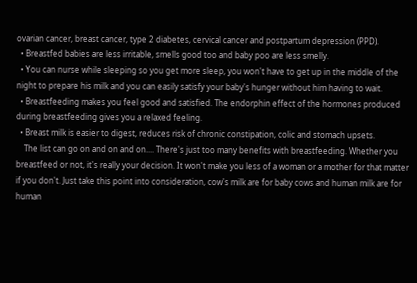ovarian cancer, breast cancer, type 2 diabetes, cervical cancer and postpartum depression (PPD).
  • Breastfed babies are less irritable, smells good too and baby poo are less smelly.
  • You can nurse while sleeping so you get more sleep, you won't have to get up in the middle of the night to prepare his milk and you can easily satisfy your baby's hunger without him having to wait.
  • Breastfeeding makes you feel good and satisfied. The endorphin effect of the hormones produced during breastfeeding gives you a relaxed feeling.
  • Breast milk is easier to digest, reduces risk of chronic constipation, colic and stomach upsets.
    The list can go on and on and on.... There's just too many benefits with breastfeeding. Whether you breastfeed or not, it's really your decision. It won't make you less of a woman or a mother for that matter if you don't. Just take this point into consideration, cow's milk are for baby cows and human milk are for human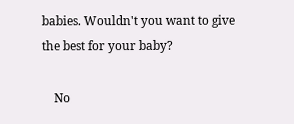babies. Wouldn't you want to give the best for your baby?

    No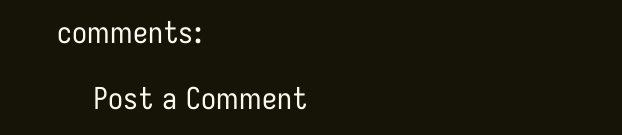comments:

    Post a Comment